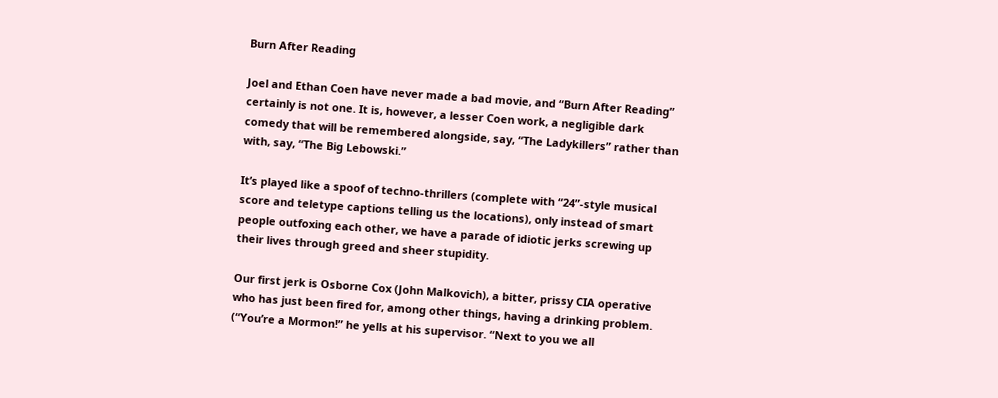Burn After Reading

Joel and Ethan Coen have never made a bad movie, and “Burn After Reading” certainly is not one. It is, however, a lesser Coen work, a negligible dark comedy that will be remembered alongside, say, “The Ladykillers” rather than with, say, “The Big Lebowski.”

It’s played like a spoof of techno-thrillers (complete with “24”-style musical score and teletype captions telling us the locations), only instead of smart people outfoxing each other, we have a parade of idiotic jerks screwing up their lives through greed and sheer stupidity.

Our first jerk is Osborne Cox (John Malkovich), a bitter, prissy CIA operative who has just been fired for, among other things, having a drinking problem. (“You’re a Mormon!” he yells at his supervisor. “Next to you we all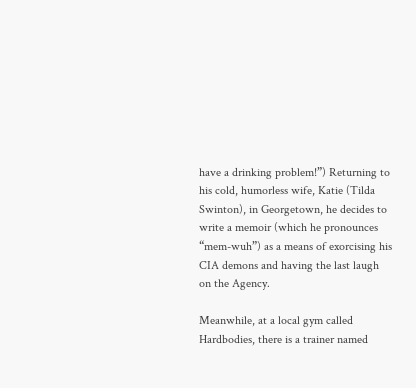have a drinking problem!”) Returning to his cold, humorless wife, Katie (Tilda Swinton), in Georgetown, he decides to write a memoir (which he pronounces “mem-wuh”) as a means of exorcising his CIA demons and having the last laugh on the Agency.

Meanwhile, at a local gym called Hardbodies, there is a trainer named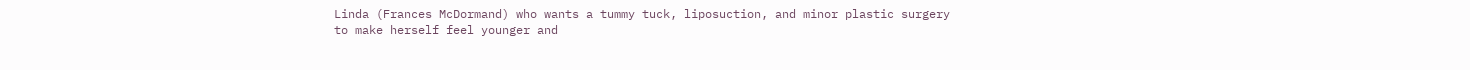Linda (Frances McDormand) who wants a tummy tuck, liposuction, and minor plastic surgery to make herself feel younger and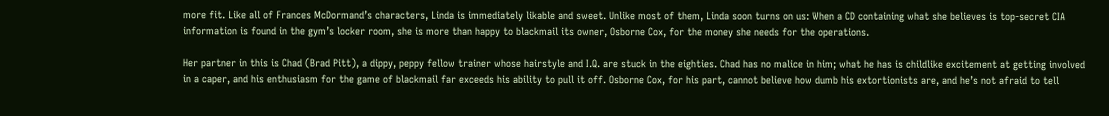more fit. Like all of Frances McDormand’s characters, Linda is immediately likable and sweet. Unlike most of them, Linda soon turns on us: When a CD containing what she believes is top-secret CIA information is found in the gym’s locker room, she is more than happy to blackmail its owner, Osborne Cox, for the money she needs for the operations.

Her partner in this is Chad (Brad Pitt), a dippy, peppy fellow trainer whose hairstyle and I.Q. are stuck in the eighties. Chad has no malice in him; what he has is childlike excitement at getting involved in a caper, and his enthusiasm for the game of blackmail far exceeds his ability to pull it off. Osborne Cox, for his part, cannot believe how dumb his extortionists are, and he’s not afraid to tell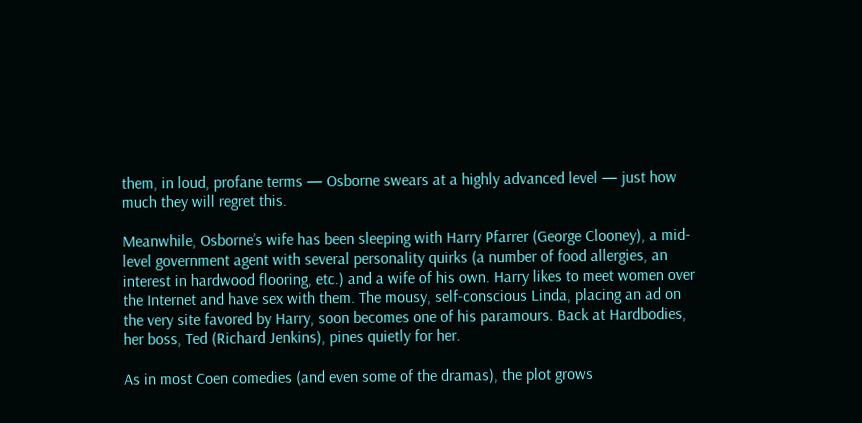them, in loud, profane terms — Osborne swears at a highly advanced level — just how much they will regret this.

Meanwhile, Osborne’s wife has been sleeping with Harry Pfarrer (George Clooney), a mid-level government agent with several personality quirks (a number of food allergies, an interest in hardwood flooring, etc.) and a wife of his own. Harry likes to meet women over the Internet and have sex with them. The mousy, self-conscious Linda, placing an ad on the very site favored by Harry, soon becomes one of his paramours. Back at Hardbodies, her boss, Ted (Richard Jenkins), pines quietly for her.

As in most Coen comedies (and even some of the dramas), the plot grows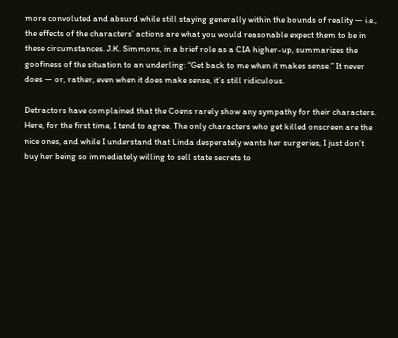more convoluted and absurd while still staying generally within the bounds of reality — i.e., the effects of the characters’ actions are what you would reasonable expect them to be in these circumstances. J.K. Simmons, in a brief role as a CIA higher-up, summarizes the goofiness of the situation to an underling: “Get back to me when it makes sense.” It never does — or, rather, even when it does make sense, it’s still ridiculous.

Detractors have complained that the Coens rarely show any sympathy for their characters. Here, for the first time, I tend to agree. The only characters who get killed onscreen are the nice ones, and while I understand that Linda desperately wants her surgeries, I just don’t buy her being so immediately willing to sell state secrets to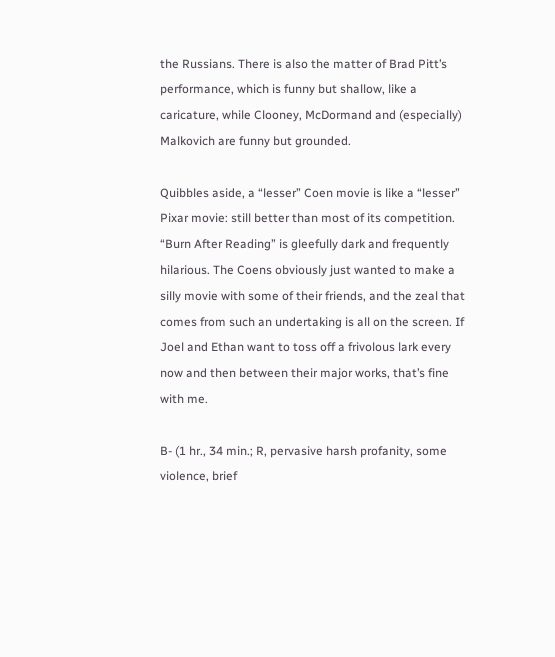the Russians. There is also the matter of Brad Pitt’s performance, which is funny but shallow, like a caricature, while Clooney, McDormand and (especially) Malkovich are funny but grounded.

Quibbles aside, a “lesser” Coen movie is like a “lesser” Pixar movie: still better than most of its competition. “Burn After Reading” is gleefully dark and frequently hilarious. The Coens obviously just wanted to make a silly movie with some of their friends, and the zeal that comes from such an undertaking is all on the screen. If Joel and Ethan want to toss off a frivolous lark every now and then between their major works, that’s fine with me.

B- (1 hr., 34 min.; R, pervasive harsh profanity, some violence, brief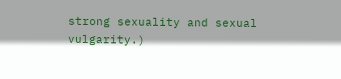strong sexuality and sexual vulgarity.)